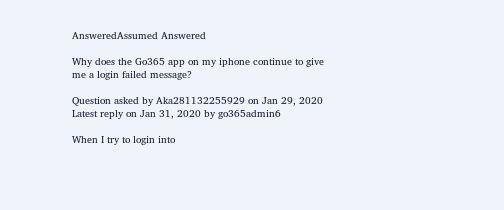AnsweredAssumed Answered

Why does the Go365 app on my iphone continue to give me a login failed message?

Question asked by Aka281132255929 on Jan 29, 2020
Latest reply on Jan 31, 2020 by go365admin6

When I try to login into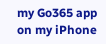my Go365 app on my iPhone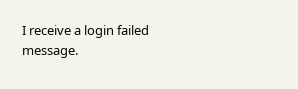I receive a login failed message.